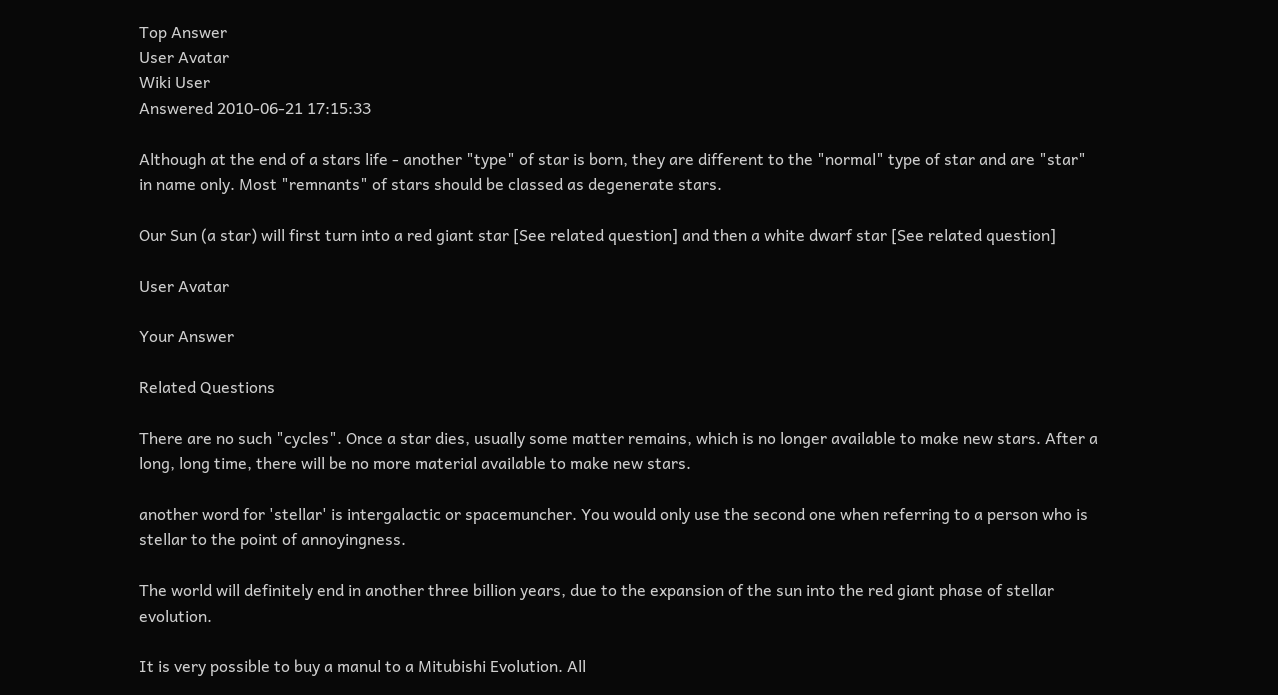Top Answer
User Avatar
Wiki User
Answered 2010-06-21 17:15:33

Although at the end of a stars life - another "type" of star is born, they are different to the "normal" type of star and are "star" in name only. Most "remnants" of stars should be classed as degenerate stars.

Our Sun (a star) will first turn into a red giant star [See related question] and then a white dwarf star [See related question]

User Avatar

Your Answer

Related Questions

There are no such "cycles". Once a star dies, usually some matter remains, which is no longer available to make new stars. After a long, long time, there will be no more material available to make new stars.

another word for 'stellar' is intergalactic or spacemuncher. You would only use the second one when referring to a person who is stellar to the point of annoyingness.

The world will definitely end in another three billion years, due to the expansion of the sun into the red giant phase of stellar evolution.

It is very possible to buy a manul to a Mitubishi Evolution. All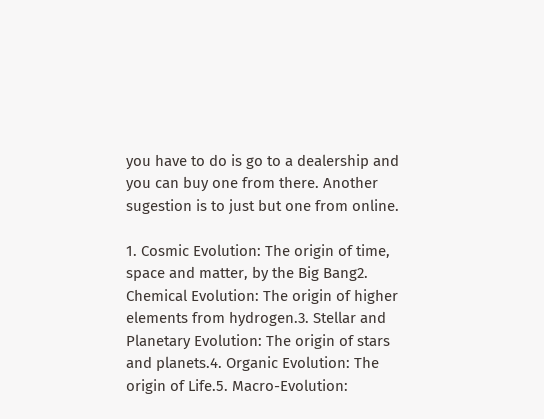you have to do is go to a dealership and you can buy one from there. Another sugestion is to just but one from online.

1. Cosmic Evolution: The origin of time, space and matter, by the Big Bang2. Chemical Evolution: The origin of higher elements from hydrogen.3. Stellar and Planetary Evolution: The origin of stars and planets.4. Organic Evolution: The origin of Life.5. Macro-Evolution: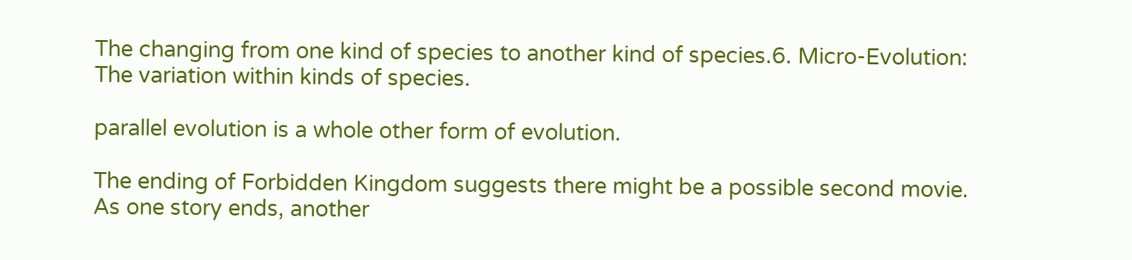The changing from one kind of species to another kind of species.6. Micro-Evolution: The variation within kinds of species.

parallel evolution is a whole other form of evolution.

The ending of Forbidden Kingdom suggests there might be a possible second movie. As one story ends, another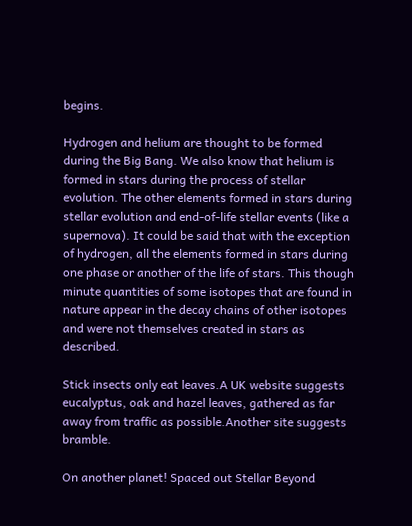begins.

Hydrogen and helium are thought to be formed during the Big Bang. We also know that helium is formed in stars during the process of stellar evolution. The other elements formed in stars during stellar evolution and end-of-life stellar events (like a supernova). It could be said that with the exception of hydrogen, all the elements formed in stars during one phase or another of the life of stars. This though minute quantities of some isotopes that are found in nature appear in the decay chains of other isotopes and were not themselves created in stars as described.

Stick insects only eat leaves.A UK website suggests eucalyptus, oak and hazel leaves, gathered as far away from traffic as possible.Another site suggests bramble.

On another planet! Spaced out Stellar Beyond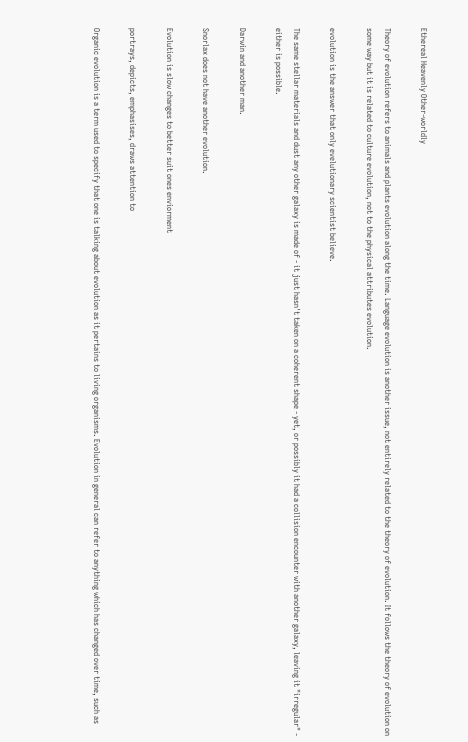Ethereal Heavenly Other-worldly

Theory of evolution refers to animals and plants evolution along the time. Language evolution is another issue, not entirely related to the theory of evolution. It follows the theory of evolution on some way but it is related to culture evolution, not to the physical attributes evolution.

evolution is the answer that only evelutionary scientist believe.

The same stellar materials and dust any other galaxy is made of - it just hasn't taken on a coherent shape - yet, or possibly it had a collision encounter with another galaxy, leaving it "irregular" - either is possible.

Darwin and another man.

Snorlax does not have another evolution.

Evolution is slow changes to better suit ones enviorment

portrays, depicts, emphasises, draws attention to

Organic evolution is a term used to specify that one is talking about evolution as it pertains to living organisms. Evolution in general can refer to anything which has changed over time, such as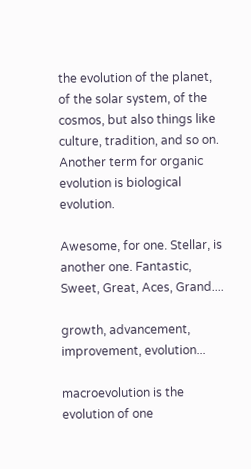the evolution of the planet, of the solar system, of the cosmos, but also things like culture, tradition, and so on. Another term for organic evolution is biological evolution.

Awesome, for one. Stellar, is another one. Fantastic, Sweet, Great, Aces, Grand....

growth, advancement, improvement, evolution...

macroevolution is the evolution of one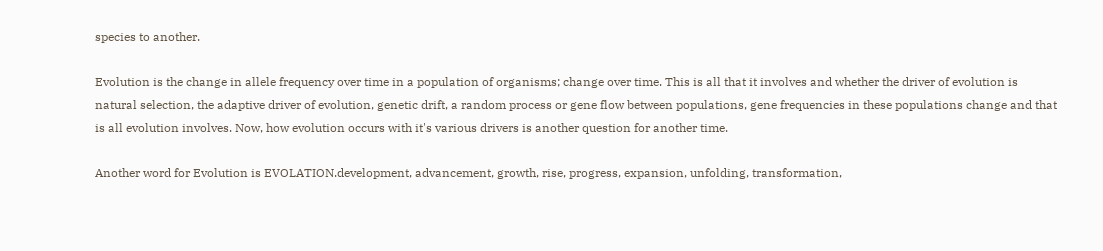species to another.

Evolution is the change in allele frequency over time in a population of organisms; change over time. This is all that it involves and whether the driver of evolution is natural selection, the adaptive driver of evolution, genetic drift, a random process or gene flow between populations, gene frequencies in these populations change and that is all evolution involves. Now, how evolution occurs with it's various drivers is another question for another time.

Another word for Evolution is EVOLATION.development, advancement, growth, rise, progress, expansion, unfolding, transformation,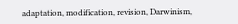adaptation, modification, revision, Darwinism,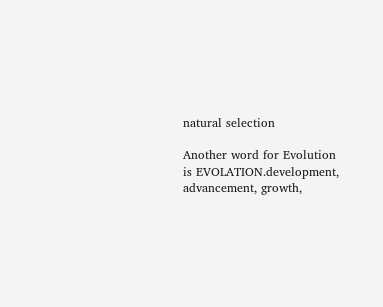natural selection

Another word for Evolution is EVOLATION.development, advancement, growth,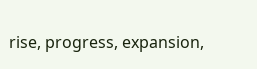rise, progress, expansion,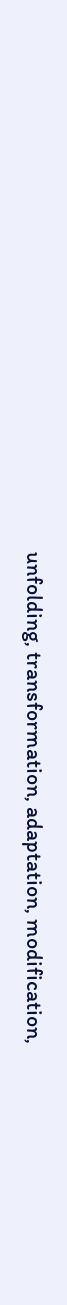unfolding, transformation, adaptation, modification,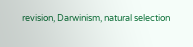revision, Darwinism, natural selection